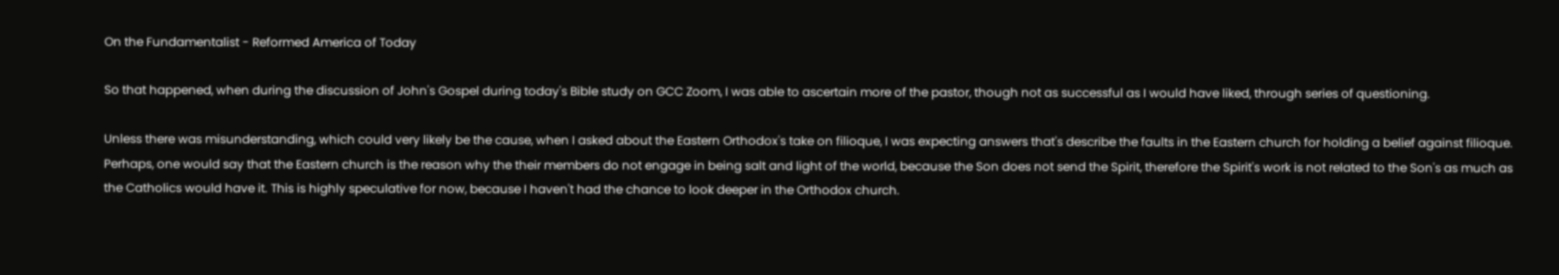On the Fundamentalist - Reformed America of Today

So that happened, when during the discussion of John's Gospel during today's Bible study on GCC Zoom, I was able to ascertain more of the pastor, though not as successful as I would have liked, through series of questioning.

Unless there was misunderstanding, which could very likely be the cause, when I asked about the Eastern Orthodox's take on filioque, I was expecting answers that's describe the faults in the Eastern church for holding a belief against filioque. Perhaps, one would say that the Eastern church is the reason why the their members do not engage in being salt and light of the world, because the Son does not send the Spirit, therefore the Spirit's work is not related to the Son's as much as the Catholics would have it. This is highly speculative for now, because I haven't had the chance to look deeper in the Orthodox church.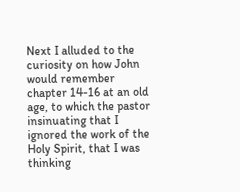Next I alluded to the curiosity on how John would remember chapter 14-16 at an old age, to which the pastor insinuating that I ignored the work of the Holy Spirit, that I was thinking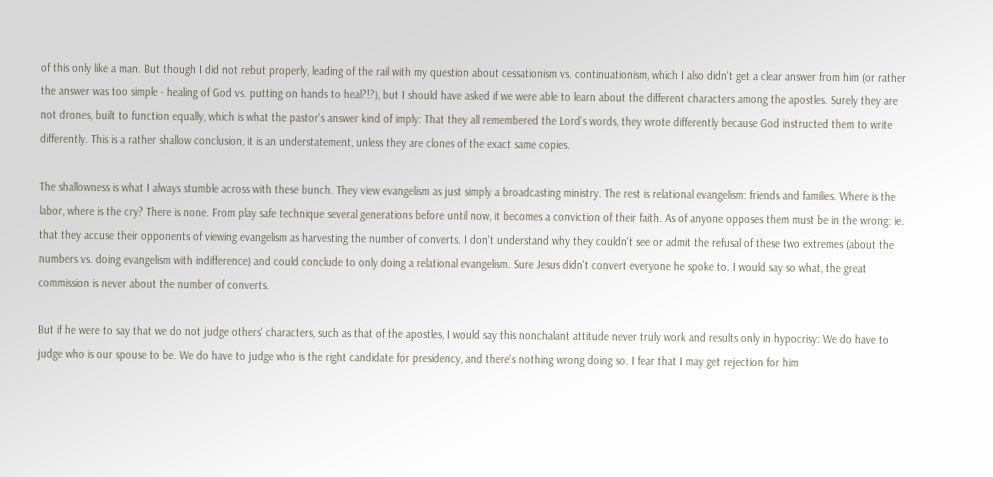of this only like a man. But though I did not rebut properly, leading of the rail with my question about cessationism vs. continuationism, which I also didn't get a clear answer from him (or rather the answer was too simple - healing of God vs. putting on hands to heal?!?), but I should have asked if we were able to learn about the different characters among the apostles. Surely they are not drones, built to function equally, which is what the pastor's answer kind of imply: That they all remembered the Lord's words, they wrote differently because God instructed them to write differently. This is a rather shallow conclusion, it is an understatement, unless they are clones of the exact same copies.

The shallowness is what I always stumble across with these bunch. They view evangelism as just simply a broadcasting ministry. The rest is relational evangelism: friends and families. Where is the labor, where is the cry? There is none. From play safe technique several generations before until now, it becomes a conviction of their faith. As of anyone opposes them must be in the wrong: ie. that they accuse their opponents of viewing evangelism as harvesting the number of converts. I don't understand why they couldn't see or admit the refusal of these two extremes (about the numbers vs. doing evangelism with indifference) and could conclude to only doing a relational evangelism. Sure Jesus didn't convert everyone he spoke to. I would say so what, the great commission is never about the number of converts.

But if he were to say that we do not judge others' characters, such as that of the apostles, I would say this nonchalant attitude never truly work and results only in hypocrisy: We do have to judge who is our spouse to be. We do have to judge who is the right candidate for presidency, and there's nothing wrong doing so. I fear that I may get rejection for him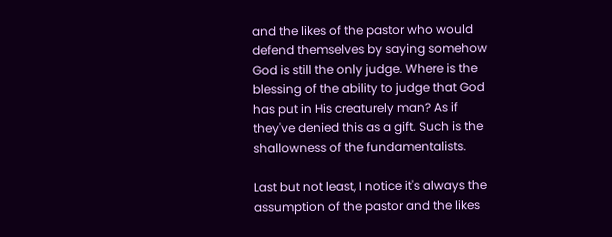and the likes of the pastor who would defend themselves by saying somehow God is still the only judge. Where is the blessing of the ability to judge that God has put in His creaturely man? As if they've denied this as a gift. Such is the shallowness of the fundamentalists.

Last but not least, I notice it's always the assumption of the pastor and the likes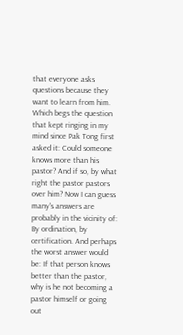that everyone asks questions because they want to learn from him. Which begs the question that kept ringing in my mind since Pak Tong first asked it: Could someone knows more than his pastor? And if so, by what right the pastor pastors over him? Now I can guess many's answers are probably in the vicinity of: By ordination, by certification. And perhaps the worst answer would be: If that person knows better than the pastor, why is he not becoming a pastor himself or going out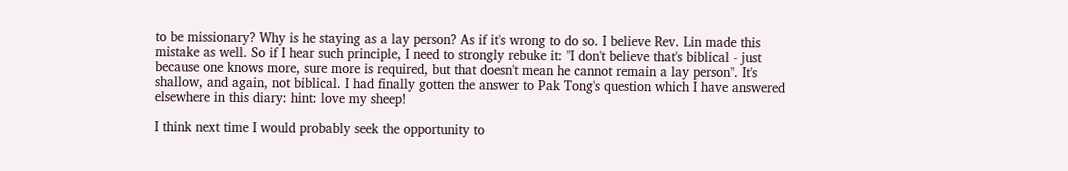to be missionary? Why is he staying as a lay person? As if it's wrong to do so. I believe Rev. Lin made this mistake as well. So if I hear such principle, I need to strongly rebuke it: "I don't believe that's biblical - just because one knows more, sure more is required, but that doesn't mean he cannot remain a lay person". It's shallow, and again, not biblical. I had finally gotten the answer to Pak Tong's question which I have answered elsewhere in this diary: hint: love my sheep!

I think next time I would probably seek the opportunity to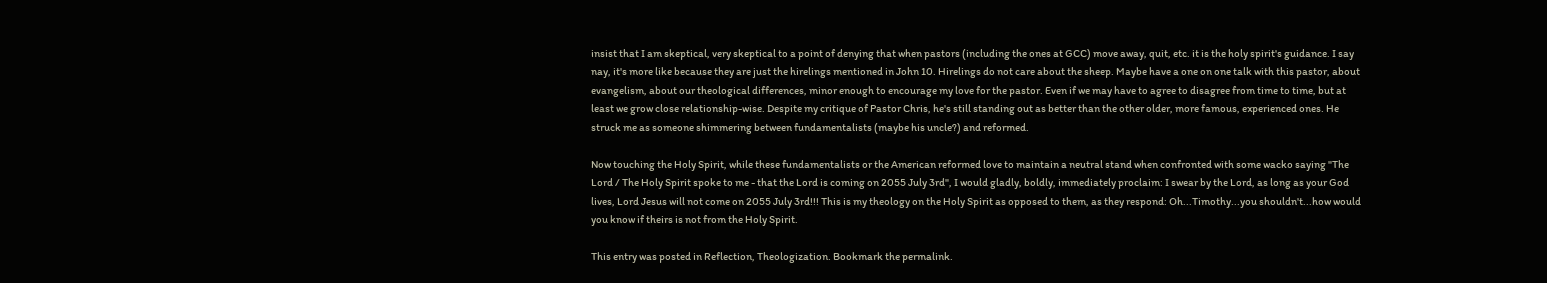insist that I am skeptical, very skeptical to a point of denying that when pastors (including the ones at GCC) move away, quit, etc. it is the holy spirit's guidance. I say nay, it's more like because they are just the hirelings mentioned in John 10. Hirelings do not care about the sheep. Maybe have a one on one talk with this pastor, about evangelism, about our theological differences, minor enough to encourage my love for the pastor. Even if we may have to agree to disagree from time to time, but at least we grow close relationship-wise. Despite my critique of Pastor Chris, he's still standing out as better than the other older, more famous, experienced ones. He struck me as someone shimmering between fundamentalists (maybe his uncle?) and reformed.

Now touching the Holy Spirit, while these fundamentalists or the American reformed love to maintain a neutral stand when confronted with some wacko saying "The Lord / The Holy Spirit spoke to me - that the Lord is coming on 2055 July 3rd", I would gladly, boldly, immediately proclaim: I swear by the Lord, as long as your God lives, Lord Jesus will not come on 2055 July 3rd!!! This is my theology on the Holy Spirit as opposed to them, as they respond: Oh...Timothy...you shouldn't...how would you know if theirs is not from the Holy Spirit.

This entry was posted in Reflection, Theologization. Bookmark the permalink.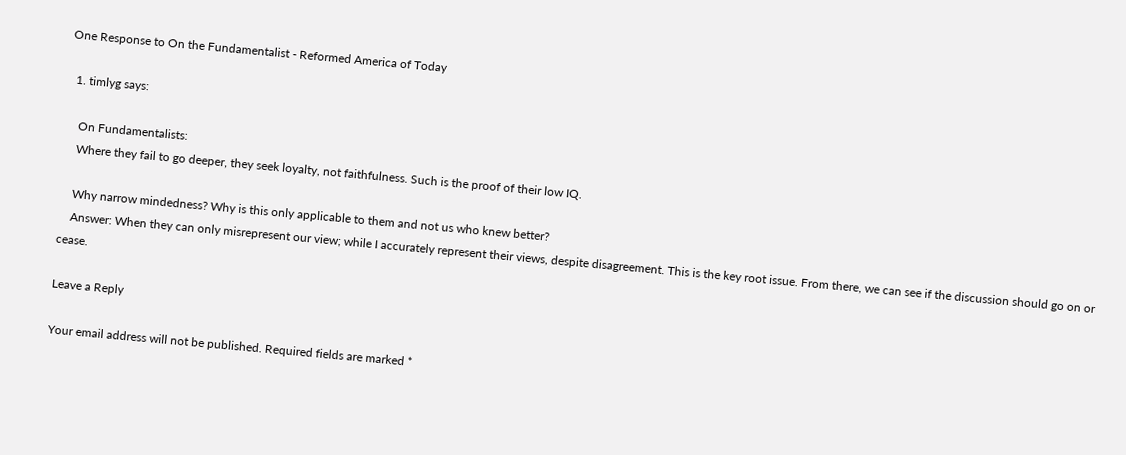One Response to On the Fundamentalist - Reformed America of Today

  1. timlyg says:

    On Fundamentalists:
    Where they fail to go deeper, they seek loyalty, not faithfulness. Such is the proof of their low IQ.

    Why narrow mindedness? Why is this only applicable to them and not us who knew better?
    Answer: When they can only misrepresent our view; while I accurately represent their views, despite disagreement. This is the key root issue. From there, we can see if the discussion should go on or cease.

Leave a Reply

Your email address will not be published. Required fields are marked *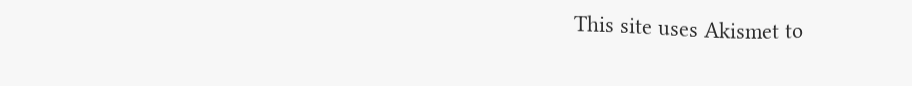This site uses Akismet to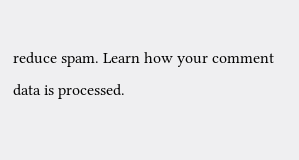reduce spam. Learn how your comment data is processed.